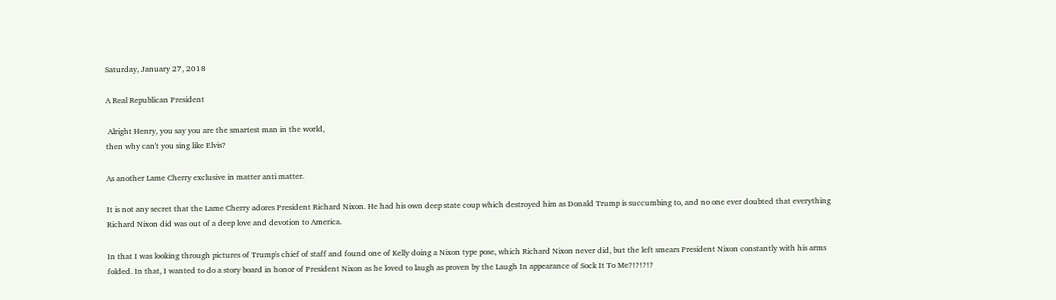Saturday, January 27, 2018

A Real Republican President

 Alright Henry, you say you are the smartest man in the world,
then why can't you sing like Elvis?

As another Lame Cherry exclusive in matter anti matter.

It is not any secret that the Lame Cherry adores President Richard Nixon. He had his own deep state coup which destroyed him as Donald Trump is succumbing to, and no one ever doubted that everything Richard Nixon did was out of a deep love and devotion to America.

In that I was looking through pictures of Trump's chief of staff and found one of Kelly doing a Nixon type pose, which Richard Nixon never did, but the left smears President Nixon constantly with his arms folded. In that, I wanted to do a story board in honor of President Nixon as he loved to laugh as proven by the Laugh In appearance of Sock It To Me?!?!?!?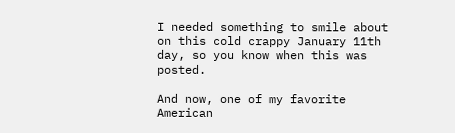I needed something to smile about on this cold crappy January 11th day, so you know when this was posted.

And now, one of my favorite American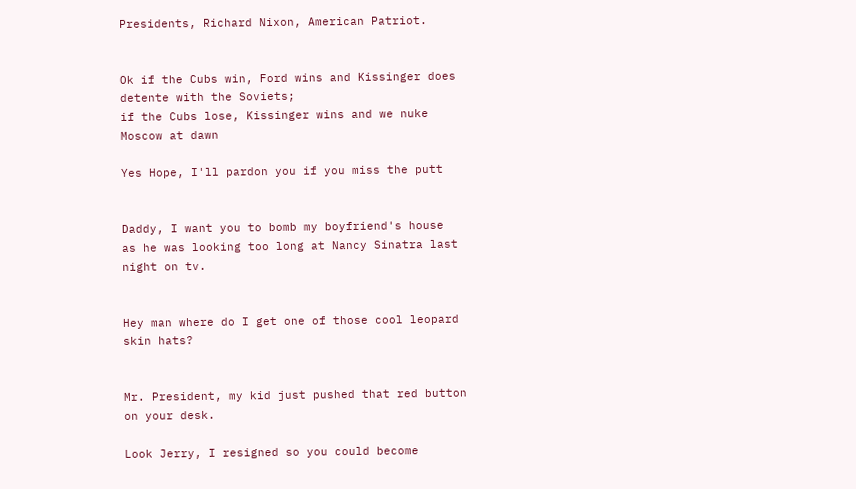Presidents, Richard Nixon, American Patriot.


Ok if the Cubs win, Ford wins and Kissinger does detente with the Soviets;
if the Cubs lose, Kissinger wins and we nuke Moscow at dawn

Yes Hope, I'll pardon you if you miss the putt


Daddy, I want you to bomb my boyfriend's house
as he was looking too long at Nancy Sinatra last night on tv.


Hey man where do I get one of those cool leopard skin hats?


Mr. President, my kid just pushed that red button on your desk.

Look Jerry, I resigned so you could become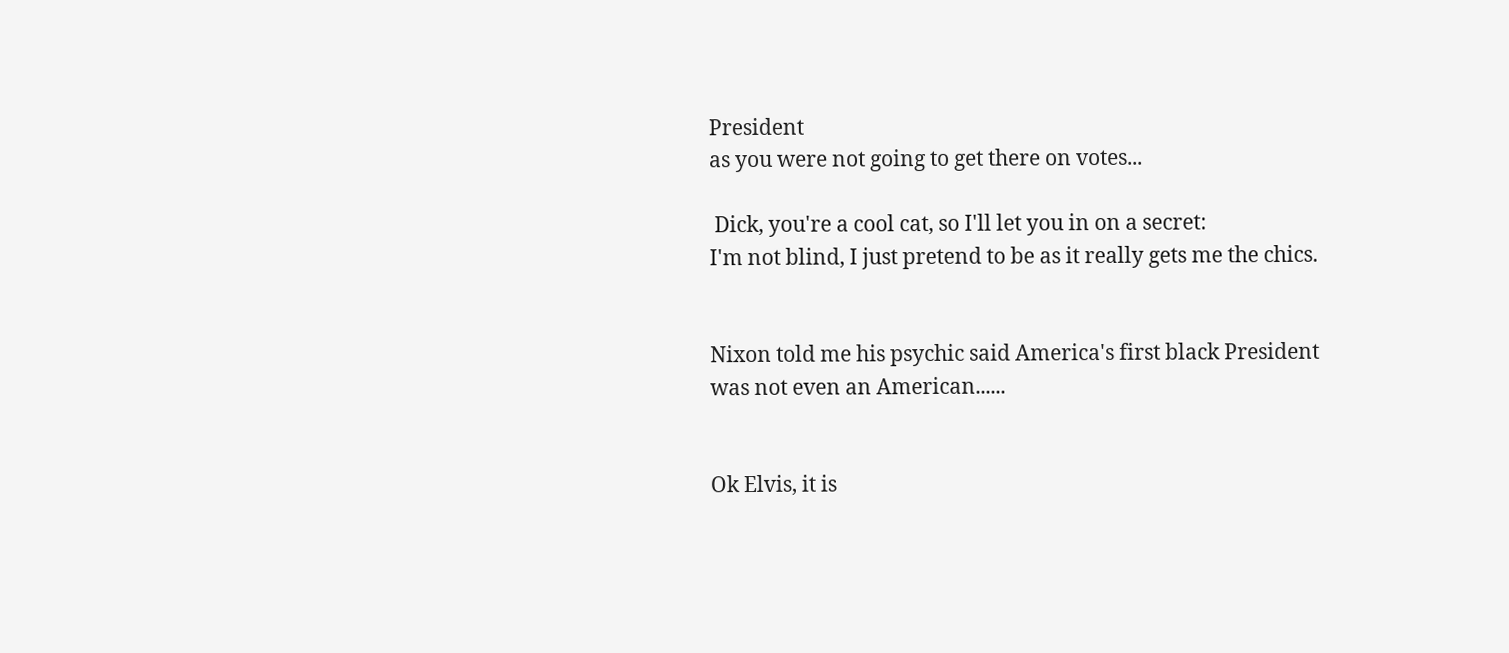President
as you were not going to get there on votes...

 Dick, you're a cool cat, so I'll let you in on a secret:
I'm not blind, I just pretend to be as it really gets me the chics.


Nixon told me his psychic said America's first black President
was not even an American......


Ok Elvis, it is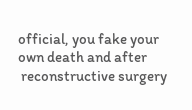official, you fake your own death and after
 reconstructive surgery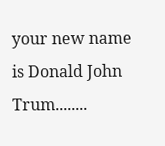your new name is Donald John Trum........